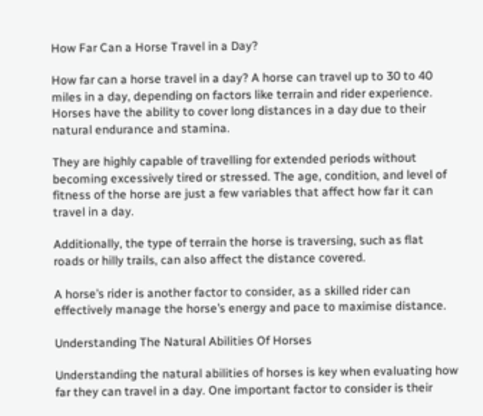How Far Can a Horse Travel in a Day?

How far can a horse travel in a day? A horse can travel up to 30 to 40 miles in a day, depending on factors like terrain and rider experience. Horses have the ability to cover long distances in a day due to their natural endurance and stamina.

They are highly capable of travelling for extended periods without becoming excessively tired or stressed. The age, condition, and level of fitness of the horse are just a few variables that affect how far it can travel in a day.

Additionally, the type of terrain the horse is traversing, such as flat roads or hilly trails, can also affect the distance covered.

A horse’s rider is another factor to consider, as a skilled rider can effectively manage the horse’s energy and pace to maximise distance.

Understanding The Natural Abilities Of Horses

Understanding the natural abilities of horses is key when evaluating how far they can travel in a day. One important factor to consider is their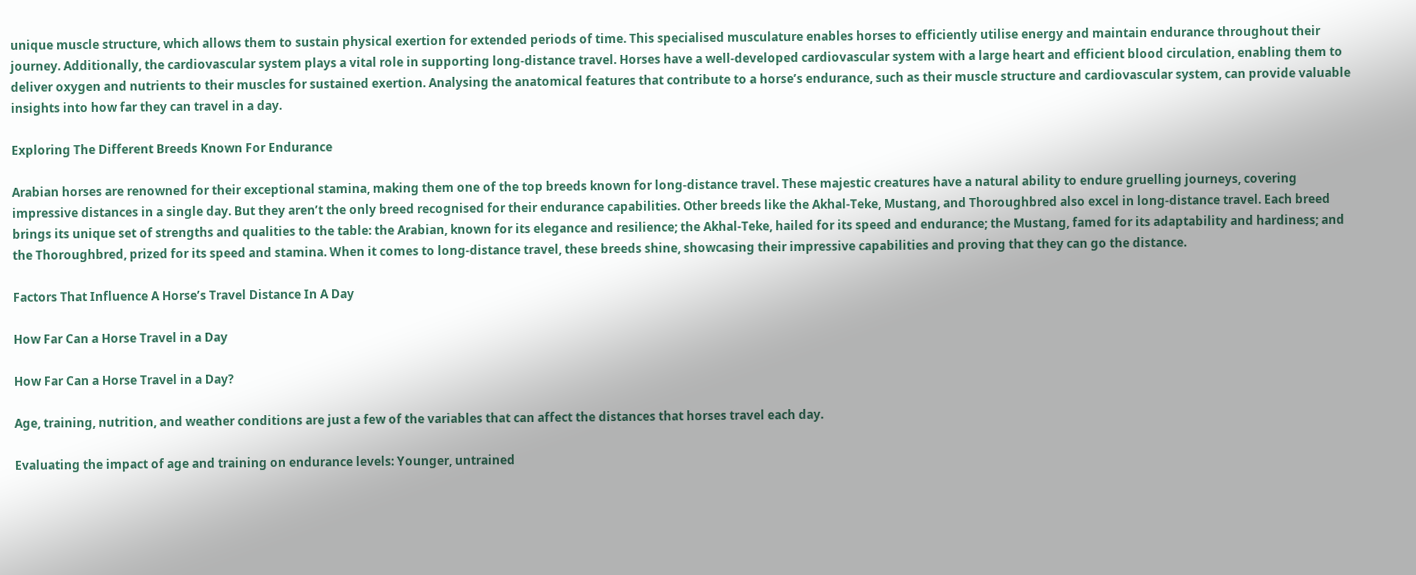unique muscle structure, which allows them to sustain physical exertion for extended periods of time. This specialised musculature enables horses to efficiently utilise energy and maintain endurance throughout their journey. Additionally, the cardiovascular system plays a vital role in supporting long-distance travel. Horses have a well-developed cardiovascular system with a large heart and efficient blood circulation, enabling them to deliver oxygen and nutrients to their muscles for sustained exertion. Analysing the anatomical features that contribute to a horse’s endurance, such as their muscle structure and cardiovascular system, can provide valuable insights into how far they can travel in a day.

Exploring The Different Breeds Known For Endurance

Arabian horses are renowned for their exceptional stamina, making them one of the top breeds known for long-distance travel. These majestic creatures have a natural ability to endure gruelling journeys, covering impressive distances in a single day. But they aren’t the only breed recognised for their endurance capabilities. Other breeds like the Akhal-Teke, Mustang, and Thoroughbred also excel in long-distance travel. Each breed brings its unique set of strengths and qualities to the table: the Arabian, known for its elegance and resilience; the Akhal-Teke, hailed for its speed and endurance; the Mustang, famed for its adaptability and hardiness; and the Thoroughbred, prized for its speed and stamina. When it comes to long-distance travel, these breeds shine, showcasing their impressive capabilities and proving that they can go the distance.

Factors That Influence A Horse’s Travel Distance In A Day

How Far Can a Horse Travel in a Day

How Far Can a Horse Travel in a Day?

Age, training, nutrition, and weather conditions are just a few of the variables that can affect the distances that horses travel each day.

Evaluating the impact of age and training on endurance levels: Younger, untrained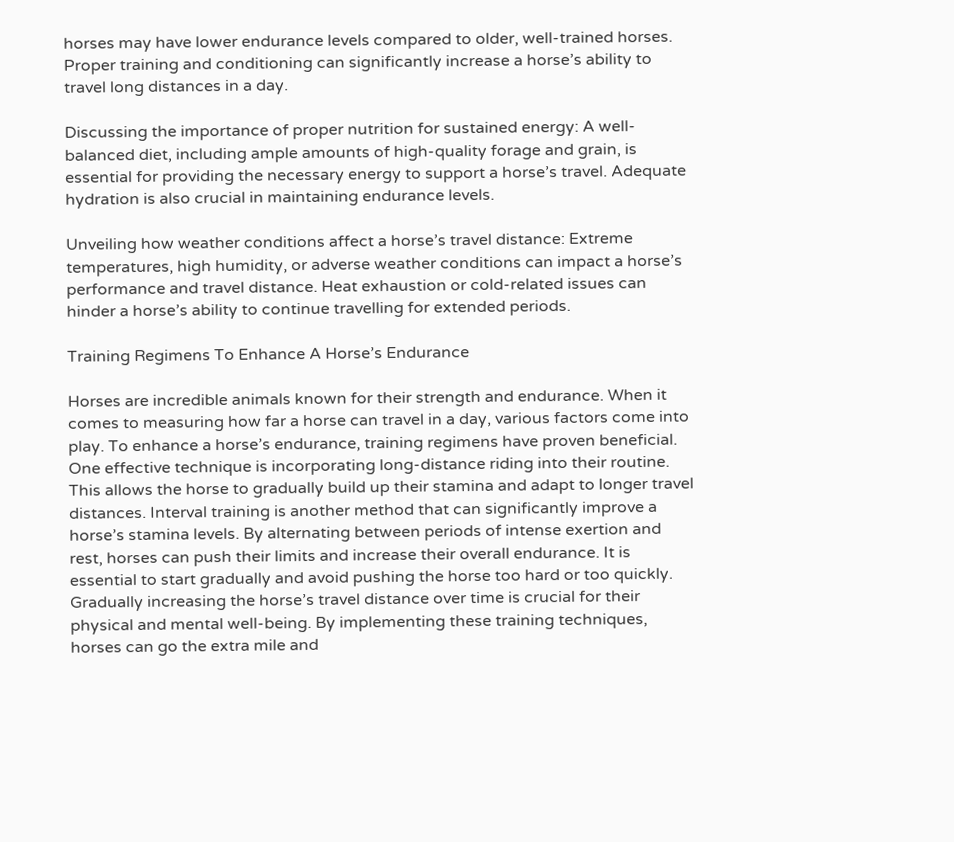horses may have lower endurance levels compared to older, well-trained horses. Proper training and conditioning can significantly increase a horse’s ability to travel long distances in a day.

Discussing the importance of proper nutrition for sustained energy: A well-balanced diet, including ample amounts of high-quality forage and grain, is essential for providing the necessary energy to support a horse’s travel. Adequate hydration is also crucial in maintaining endurance levels.

Unveiling how weather conditions affect a horse’s travel distance: Extreme temperatures, high humidity, or adverse weather conditions can impact a horse’s performance and travel distance. Heat exhaustion or cold-related issues can hinder a horse’s ability to continue travelling for extended periods.

Training Regimens To Enhance A Horse’s Endurance

Horses are incredible animals known for their strength and endurance. When it comes to measuring how far a horse can travel in a day, various factors come into play. To enhance a horse’s endurance, training regimens have proven beneficial. One effective technique is incorporating long-distance riding into their routine. This allows the horse to gradually build up their stamina and adapt to longer travel distances. Interval training is another method that can significantly improve a horse’s stamina levels. By alternating between periods of intense exertion and rest, horses can push their limits and increase their overall endurance. It is essential to start gradually and avoid pushing the horse too hard or too quickly. Gradually increasing the horse’s travel distance over time is crucial for their physical and mental well-being. By implementing these training techniques, horses can go the extra mile and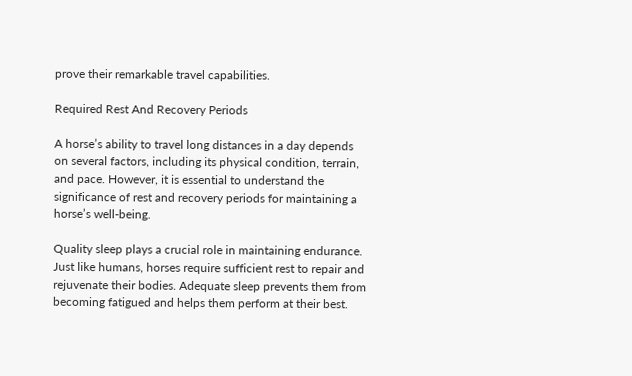prove their remarkable travel capabilities.

Required Rest And Recovery Periods

A horse’s ability to travel long distances in a day depends on several factors, including its physical condition, terrain, and pace. However, it is essential to understand the significance of rest and recovery periods for maintaining a horse’s well-being.

Quality sleep plays a crucial role in maintaining endurance. Just like humans, horses require sufficient rest to repair and rejuvenate their bodies. Adequate sleep prevents them from becoming fatigued and helps them perform at their best.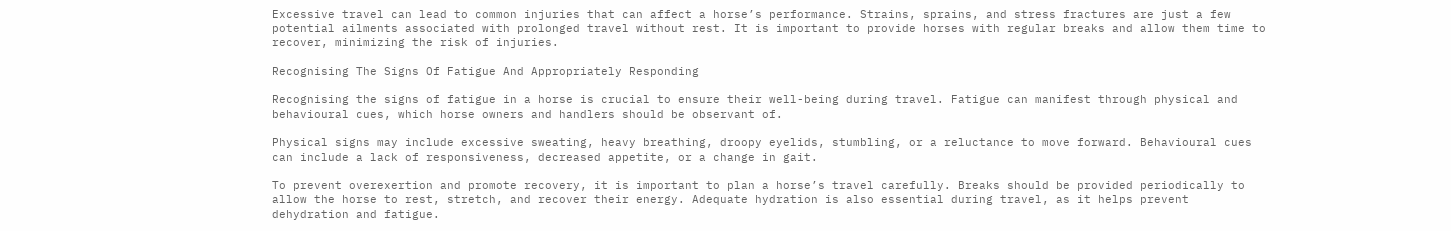Excessive travel can lead to common injuries that can affect a horse’s performance. Strains, sprains, and stress fractures are just a few potential ailments associated with prolonged travel without rest. It is important to provide horses with regular breaks and allow them time to recover, minimizing the risk of injuries.

Recognising The Signs Of Fatigue And Appropriately Responding

Recognising the signs of fatigue in a horse is crucial to ensure their well-being during travel. Fatigue can manifest through physical and behavioural cues, which horse owners and handlers should be observant of.

Physical signs may include excessive sweating, heavy breathing, droopy eyelids, stumbling, or a reluctance to move forward. Behavioural cues can include a lack of responsiveness, decreased appetite, or a change in gait.

To prevent overexertion and promote recovery, it is important to plan a horse’s travel carefully. Breaks should be provided periodically to allow the horse to rest, stretch, and recover their energy. Adequate hydration is also essential during travel, as it helps prevent dehydration and fatigue.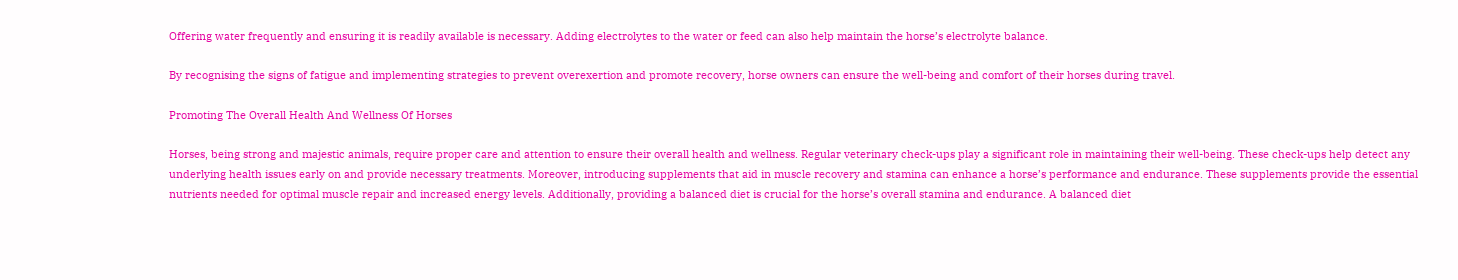Offering water frequently and ensuring it is readily available is necessary. Adding electrolytes to the water or feed can also help maintain the horse’s electrolyte balance.

By recognising the signs of fatigue and implementing strategies to prevent overexertion and promote recovery, horse owners can ensure the well-being and comfort of their horses during travel.

Promoting The Overall Health And Wellness Of Horses

Horses, being strong and majestic animals, require proper care and attention to ensure their overall health and wellness. Regular veterinary check-ups play a significant role in maintaining their well-being. These check-ups help detect any underlying health issues early on and provide necessary treatments. Moreover, introducing supplements that aid in muscle recovery and stamina can enhance a horse’s performance and endurance. These supplements provide the essential nutrients needed for optimal muscle repair and increased energy levels. Additionally, providing a balanced diet is crucial for the horse’s overall stamina and endurance. A balanced diet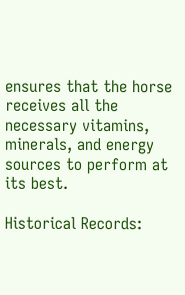ensures that the horse receives all the necessary vitamins, minerals, and energy sources to perform at its best.

Historical Records: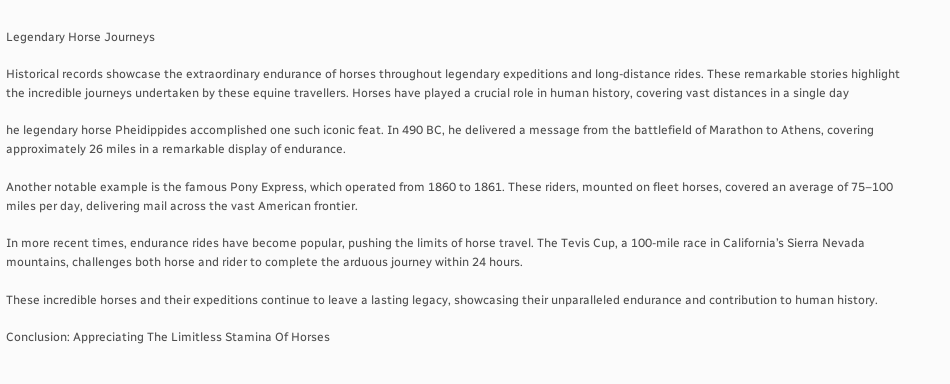Legendary Horse Journeys

Historical records showcase the extraordinary endurance of horses throughout legendary expeditions and long-distance rides. These remarkable stories highlight the incredible journeys undertaken by these equine travellers. Horses have played a crucial role in human history, covering vast distances in a single day

he legendary horse Pheidippides accomplished one such iconic feat. In 490 BC, he delivered a message from the battlefield of Marathon to Athens, covering approximately 26 miles in a remarkable display of endurance.

Another notable example is the famous Pony Express, which operated from 1860 to 1861. These riders, mounted on fleet horses, covered an average of 75–100 miles per day, delivering mail across the vast American frontier.

In more recent times, endurance rides have become popular, pushing the limits of horse travel. The Tevis Cup, a 100-mile race in California’s Sierra Nevada mountains, challenges both horse and rider to complete the arduous journey within 24 hours.

These incredible horses and their expeditions continue to leave a lasting legacy, showcasing their unparalleled endurance and contribution to human history.

Conclusion: Appreciating The Limitless Stamina Of Horses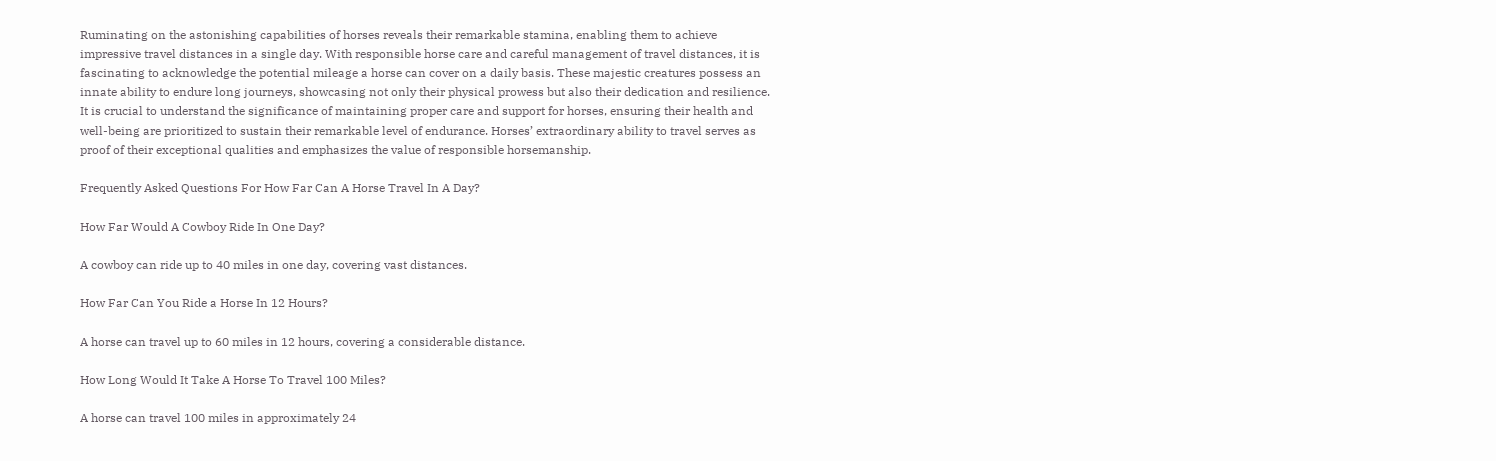Ruminating on the astonishing capabilities of horses reveals their remarkable stamina, enabling them to achieve impressive travel distances in a single day. With responsible horse care and careful management of travel distances, it is fascinating to acknowledge the potential mileage a horse can cover on a daily basis. These majestic creatures possess an innate ability to endure long journeys, showcasing not only their physical prowess but also their dedication and resilience. It is crucial to understand the significance of maintaining proper care and support for horses, ensuring their health and well-being are prioritized to sustain their remarkable level of endurance. Horses’ extraordinary ability to travel serves as proof of their exceptional qualities and emphasizes the value of responsible horsemanship.

Frequently Asked Questions For How Far Can A Horse Travel In A Day?

How Far Would A Cowboy Ride In One Day?

A cowboy can ride up to 40 miles in one day, covering vast distances.

How Far Can You Ride a Horse In 12 Hours?

A horse can travel up to 60 miles in 12 hours, covering a considerable distance.

How Long Would It Take A Horse To Travel 100 Miles?

A horse can travel 100 miles in approximately 24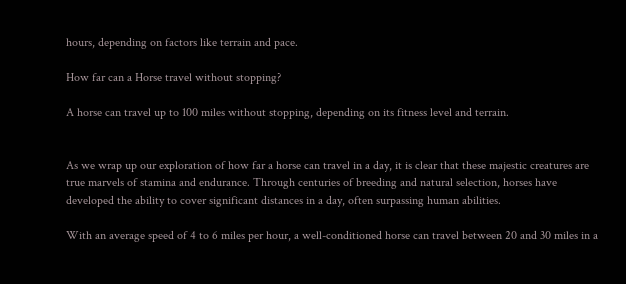hours, depending on factors like terrain and pace.

How far can a Horse travel without stopping?

A horse can travel up to 100 miles without stopping, depending on its fitness level and terrain.


As we wrap up our exploration of how far a horse can travel in a day, it is clear that these majestic creatures are true marvels of stamina and endurance. Through centuries of breeding and natural selection, horses have developed the ability to cover significant distances in a day, often surpassing human abilities.

With an average speed of 4 to 6 miles per hour, a well-conditioned horse can travel between 20 and 30 miles in a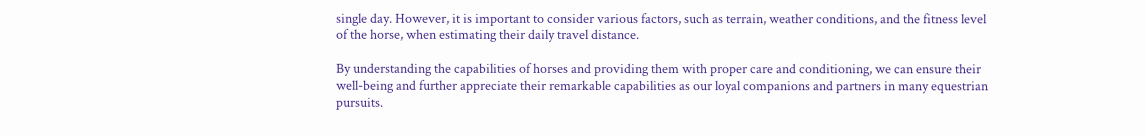single day. However, it is important to consider various factors, such as terrain, weather conditions, and the fitness level of the horse, when estimating their daily travel distance.

By understanding the capabilities of horses and providing them with proper care and conditioning, we can ensure their well-being and further appreciate their remarkable capabilities as our loyal companions and partners in many equestrian pursuits.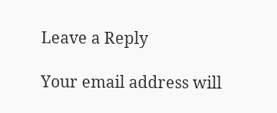Leave a Reply

Your email address will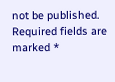not be published. Required fields are marked *